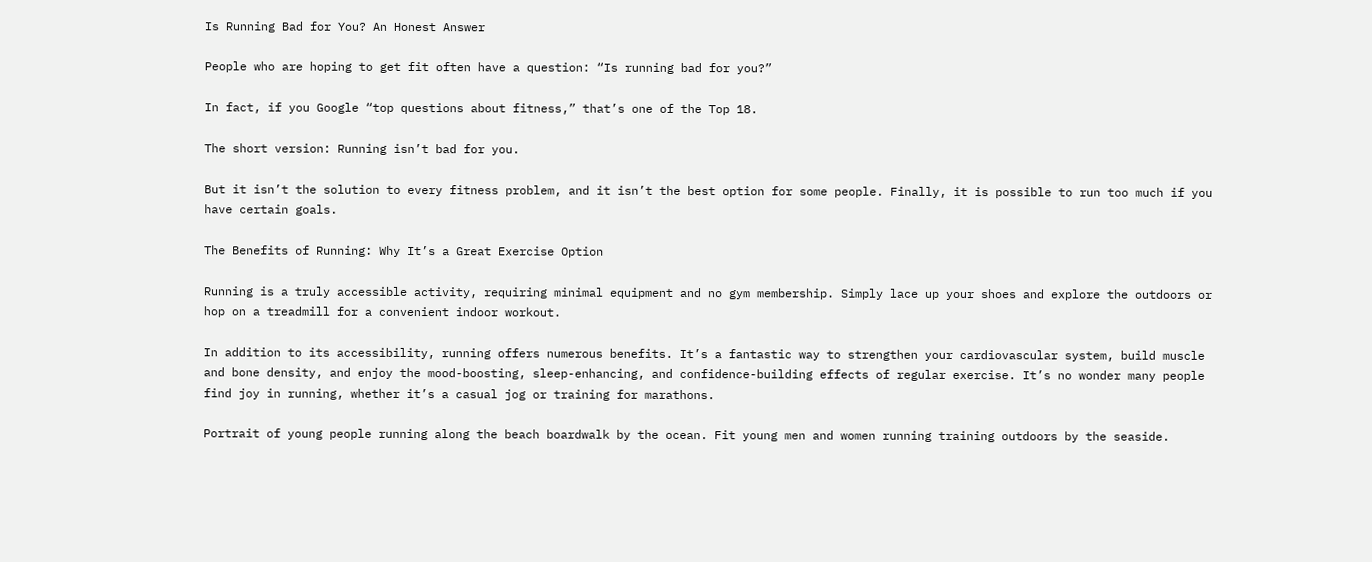Is Running Bad for You? An Honest Answer

People who are hoping to get fit often have a question: “Is running bad for you?”

In fact, if you Google “top questions about fitness,” that’s one of the Top 18.

The short version: Running isn’t bad for you.

But it isn’t the solution to every fitness problem, and it isn’t the best option for some people. Finally, it is possible to run too much if you have certain goals.

The Benefits of Running: Why It’s a Great Exercise Option

Running is a truly accessible activity, requiring minimal equipment and no gym membership. Simply lace up your shoes and explore the outdoors or hop on a treadmill for a convenient indoor workout.

In addition to its accessibility, running offers numerous benefits. It’s a fantastic way to strengthen your cardiovascular system, build muscle and bone density, and enjoy the mood-boosting, sleep-enhancing, and confidence-building effects of regular exercise. It’s no wonder many people find joy in running, whether it’s a casual jog or training for marathons.

Portrait of young people running along the beach boardwalk by the ocean. Fit young men and women running training outdoors by the seaside.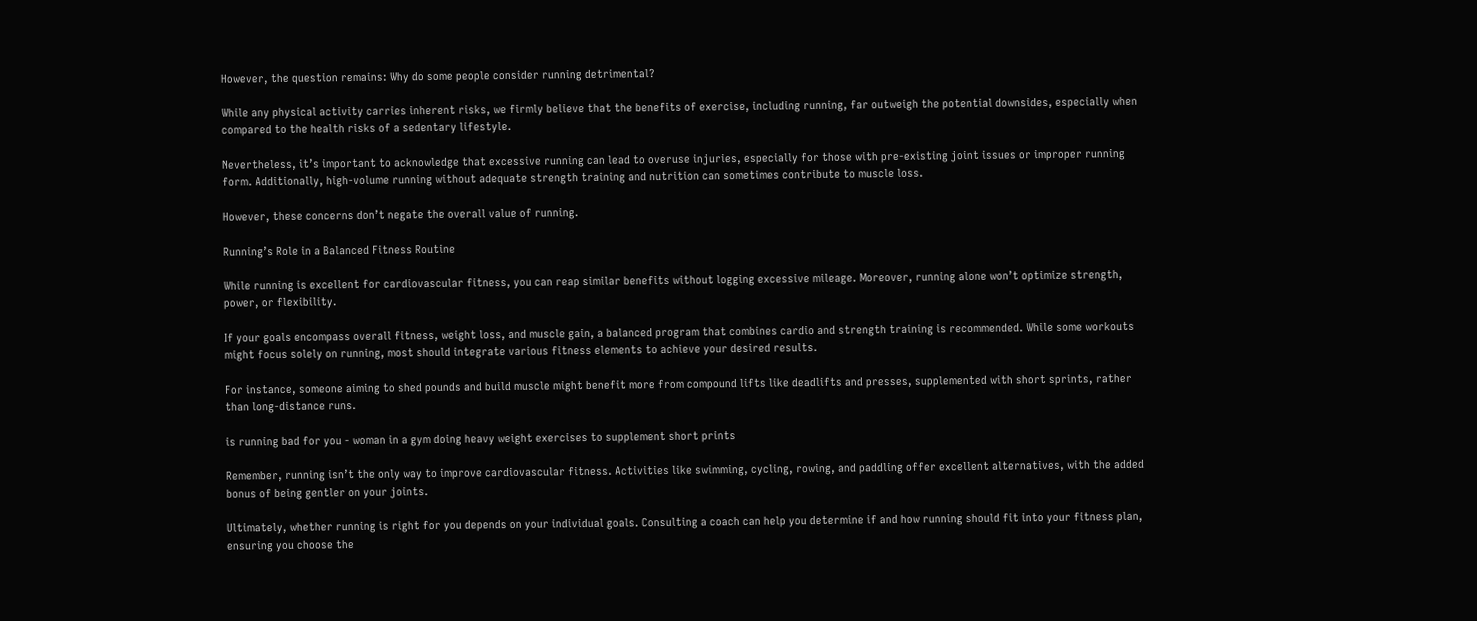However, the question remains: Why do some people consider running detrimental?

While any physical activity carries inherent risks, we firmly believe that the benefits of exercise, including running, far outweigh the potential downsides, especially when compared to the health risks of a sedentary lifestyle.

Nevertheless, it’s important to acknowledge that excessive running can lead to overuse injuries, especially for those with pre-existing joint issues or improper running form. Additionally, high-volume running without adequate strength training and nutrition can sometimes contribute to muscle loss.

However, these concerns don’t negate the overall value of running.

Running’s Role in a Balanced Fitness Routine

While running is excellent for cardiovascular fitness, you can reap similar benefits without logging excessive mileage. Moreover, running alone won’t optimize strength, power, or flexibility.

If your goals encompass overall fitness, weight loss, and muscle gain, a balanced program that combines cardio and strength training is recommended. While some workouts might focus solely on running, most should integrate various fitness elements to achieve your desired results.

For instance, someone aiming to shed pounds and build muscle might benefit more from compound lifts like deadlifts and presses, supplemented with short sprints, rather than long-distance runs.

is running bad for you - woman in a gym doing heavy weight exercises to supplement short prints

Remember, running isn’t the only way to improve cardiovascular fitness. Activities like swimming, cycling, rowing, and paddling offer excellent alternatives, with the added bonus of being gentler on your joints.

Ultimately, whether running is right for you depends on your individual goals. Consulting a coach can help you determine if and how running should fit into your fitness plan, ensuring you choose the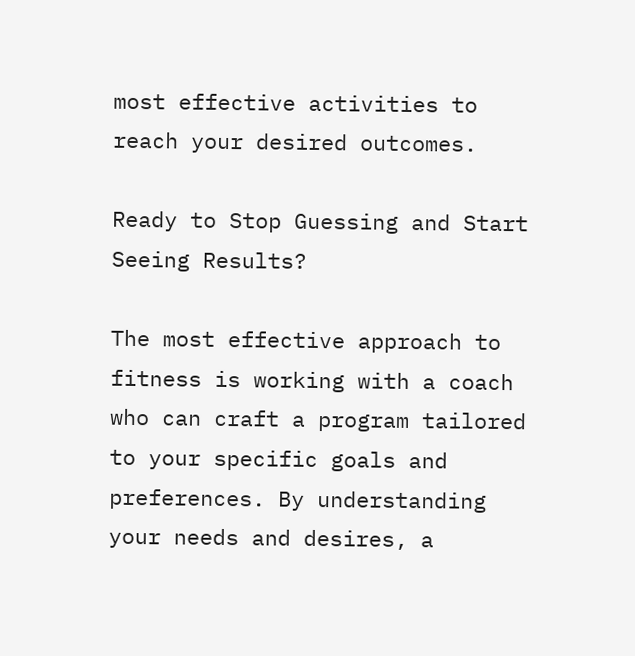most effective activities to reach your desired outcomes.

Ready to Stop Guessing and Start Seeing Results?

The most effective approach to fitness is working with a coach who can craft a program tailored to your specific goals and preferences. By understanding your needs and desires, a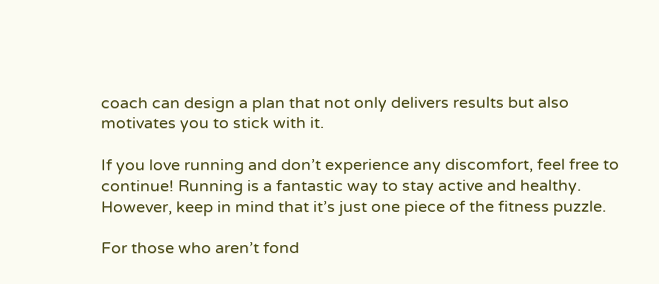coach can design a plan that not only delivers results but also motivates you to stick with it.

If you love running and don’t experience any discomfort, feel free to continue! Running is a fantastic way to stay active and healthy. However, keep in mind that it’s just one piece of the fitness puzzle.

For those who aren’t fond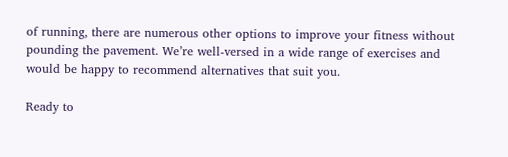of running, there are numerous other options to improve your fitness without pounding the pavement. We’re well-versed in a wide range of exercises and would be happy to recommend alternatives that suit you.

Ready to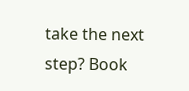take the next step? Book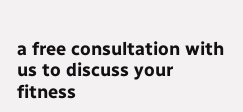a free consultation with us to discuss your fitness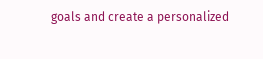goals and create a personalized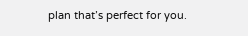plan that’s perfect for you.